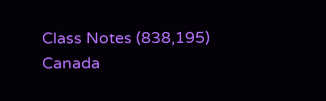Class Notes (838,195)
Canada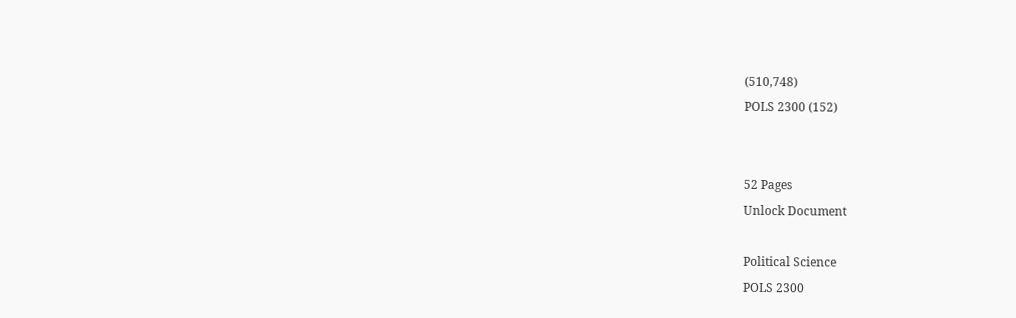(510,748)
POLS 2300 (152)


52 Pages
Unlock Document

Political Science
POLS 2300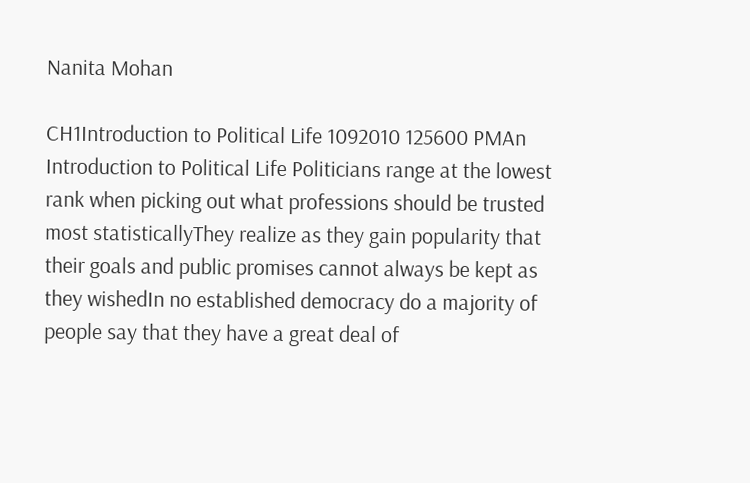Nanita Mohan

CH1Introduction to Political Life 1092010 125600 PMAn Introduction to Political Life Politicians range at the lowest rank when picking out what professions should be trusted most statisticallyThey realize as they gain popularity that their goals and public promises cannot always be kept as they wishedIn no established democracy do a majority of people say that they have a great deal of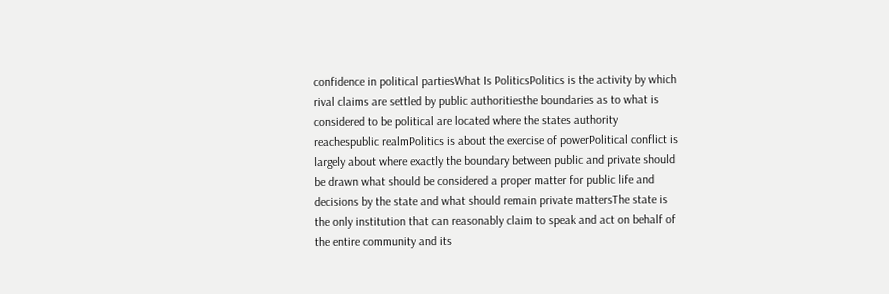confidence in political partiesWhat Is PoliticsPolitics is the activity by which rival claims are settled by public authoritiesthe boundaries as to what is considered to be political are located where the states authority reachespublic realmPolitics is about the exercise of powerPolitical conflict is largely about where exactly the boundary between public and private should be drawn what should be considered a proper matter for public life and decisions by the state and what should remain private mattersThe state is the only institution that can reasonably claim to speak and act on behalf of the entire community and its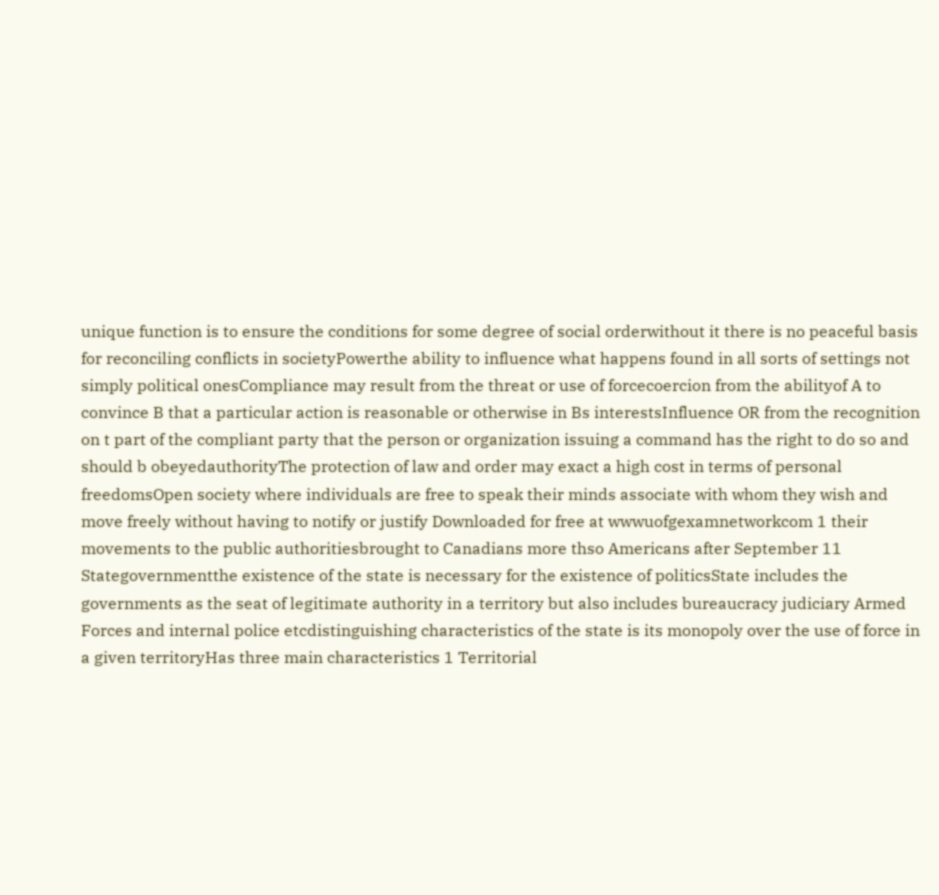unique function is to ensure the conditions for some degree of social orderwithout it there is no peaceful basis for reconciling conflicts in societyPowerthe ability to influence what happens found in all sorts of settings not simply political onesCompliance may result from the threat or use of forcecoercion from the abilityof A to convince B that a particular action is reasonable or otherwise in Bs interestsInfluence OR from the recognition on t part of the compliant party that the person or organization issuing a command has the right to do so and should b obeyedauthorityThe protection of law and order may exact a high cost in terms of personal freedomsOpen society where individuals are free to speak their minds associate with whom they wish and move freely without having to notify or justify Downloaded for free at wwwuofgexamnetworkcom 1 their movements to the public authoritiesbrought to Canadians more thso Americans after September 11 Stategovernmentthe existence of the state is necessary for the existence of politicsState includes the governments as the seat of legitimate authority in a territory but also includes bureaucracy judiciary Armed Forces and internal police etcdistinguishing characteristics of the state is its monopoly over the use of force in a given territoryHas three main characteristics 1 Territorial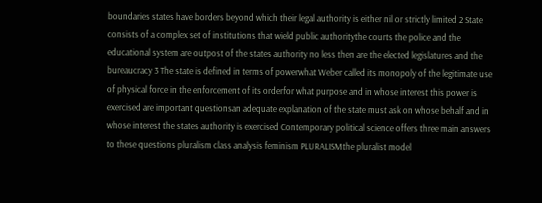boundaries states have borders beyond which their legal authority is either nil or strictly limited 2 State consists of a complex set of institutions that wield public authoritythe courts the police and the educational system are outpost of the states authority no less then are the elected legislatures and the bureaucracy 3 The state is defined in terms of powerwhat Weber called its monopoly of the legitimate use of physical force in the enforcement of its orderfor what purpose and in whose interest this power is exercised are important questionsan adequate explanation of the state must ask on whose behalf and in whose interest the states authority is exercised Contemporary political science offers three main answers to these questions pluralism class analysis feminism PLURALISMthe pluralist model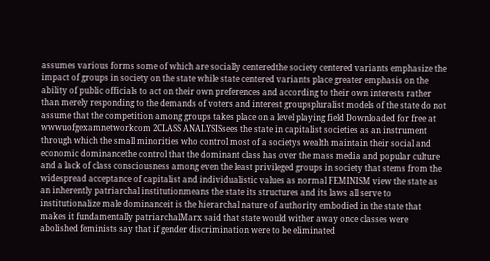assumes various forms some of which are socially centeredthe society centered variants emphasize the impact of groups in society on the state while state centered variants place greater emphasis on the ability of public officials to act on their own preferences and according to their own interests rather than merely responding to the demands of voters and interest groupspluralist models of the state do not assume that the competition among groups takes place on a level playing field Downloaded for free at wwwuofgexamnetworkcom 2CLASS ANALYSISsees the state in capitalist societies as an instrument through which the small minorities who control most of a societys wealth maintain their social and economic dominancethe control that the dominant class has over the mass media and popular culture and a lack of class consciousness among even the least privileged groups in society that stems from the widespread acceptance of capitalist and individualistic values as normal FEMINISM view the state as an inherently patriarchal institutionmeans the state its structures and its laws all serve to institutionalize male dominanceit is the hierarchal nature of authority embodied in the state that makes it fundamentally patriarchalMarx said that state would wither away once classes were abolished feminists say that if gender discrimination were to be eliminated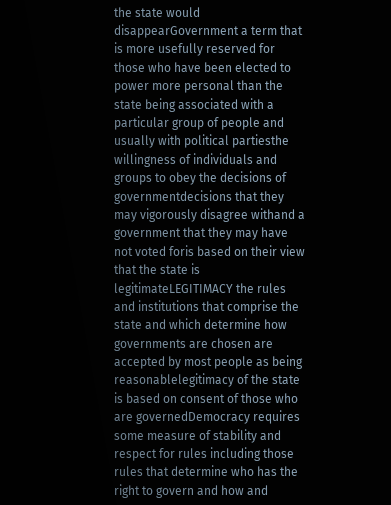the state would disappearGovernment a term that is more usefully reserved for those who have been elected to power more personal than the state being associated with a particular group of people and usually with political partiesthe willingness of individuals and groups to obey the decisions of governmentdecisions that they may vigorously disagree withand a government that they may have not voted foris based on their view that the state is legitimateLEGITIMACY the rules and institutions that comprise the state and which determine how governments are chosen are accepted by most people as being reasonablelegitimacy of the state is based on consent of those who are governedDemocracy requires some measure of stability and respect for rules including those rules that determine who has the right to govern and how and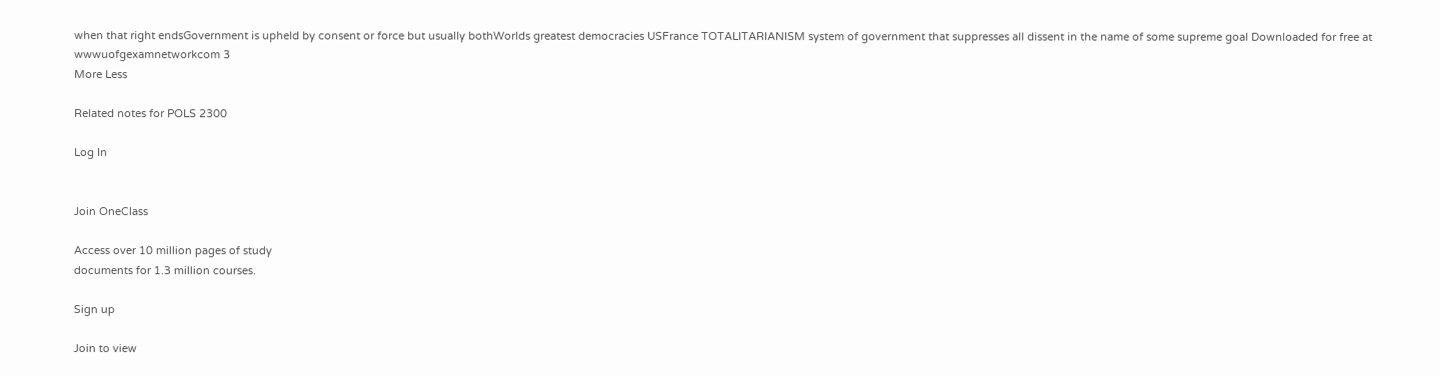when that right endsGovernment is upheld by consent or force but usually bothWorlds greatest democracies USFrance TOTALITARIANISM system of government that suppresses all dissent in the name of some supreme goal Downloaded for free at wwwuofgexamnetworkcom 3
More Less

Related notes for POLS 2300

Log In


Join OneClass

Access over 10 million pages of study
documents for 1.3 million courses.

Sign up

Join to view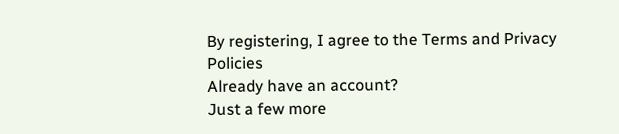By registering, I agree to the Terms and Privacy Policies
Already have an account?
Just a few more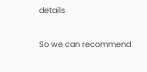details

So we can recommend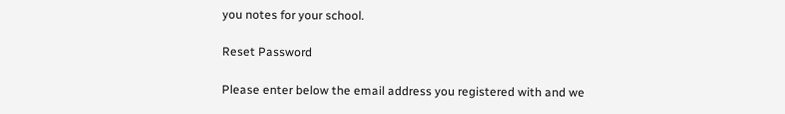you notes for your school.

Reset Password

Please enter below the email address you registered with and we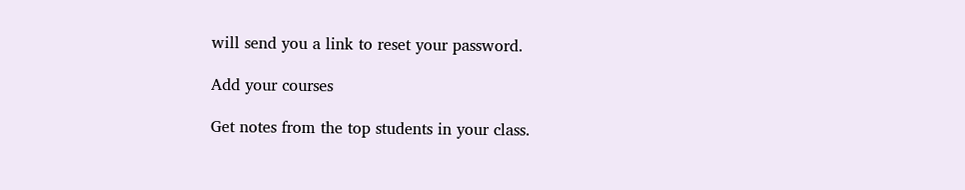will send you a link to reset your password.

Add your courses

Get notes from the top students in your class.